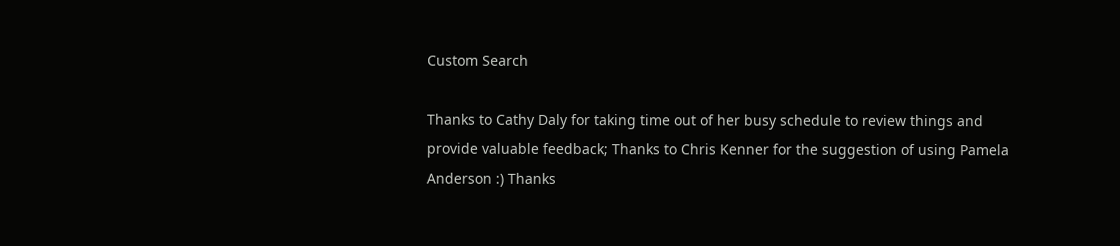Custom Search

Thanks to Cathy Daly for taking time out of her busy schedule to review things and provide valuable feedback; Thanks to Chris Kenner for the suggestion of using Pamela Anderson :) Thanks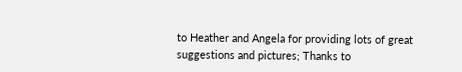to Heather and Angela for providing lots of great suggestions and pictures; Thanks to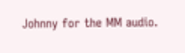Johnny for the MM audio.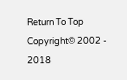Return To Top    Copyright© 2002 - 2018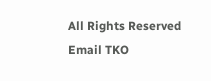All Rights Reserved Email TKO